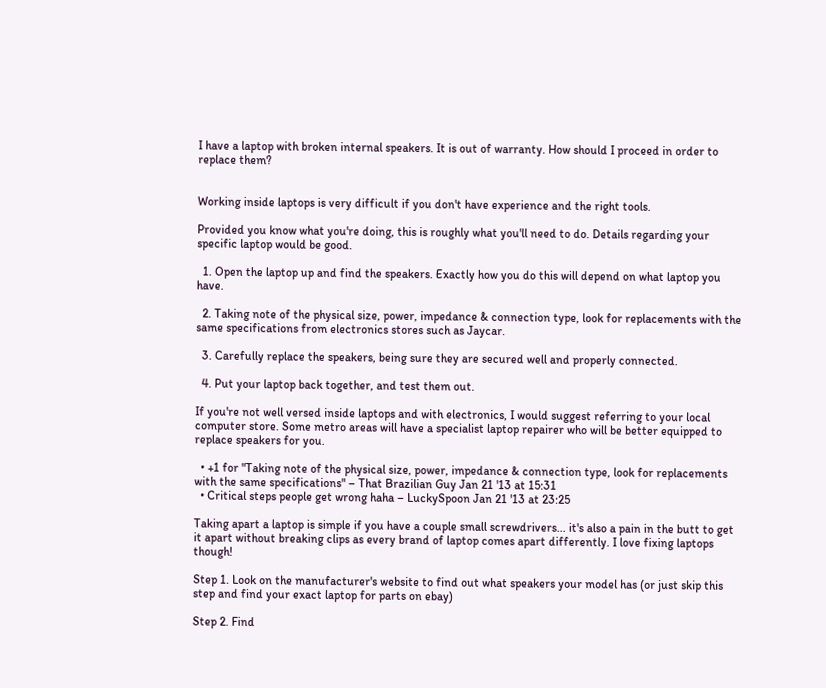I have a laptop with broken internal speakers. It is out of warranty. How should I proceed in order to replace them?


Working inside laptops is very difficult if you don't have experience and the right tools.

Provided you know what you're doing, this is roughly what you'll need to do. Details regarding your specific laptop would be good.

  1. Open the laptop up and find the speakers. Exactly how you do this will depend on what laptop you have.

  2. Taking note of the physical size, power, impedance & connection type, look for replacements with the same specifications from electronics stores such as Jaycar.

  3. Carefully replace the speakers, being sure they are secured well and properly connected.

  4. Put your laptop back together, and test them out.

If you're not well versed inside laptops and with electronics, I would suggest referring to your local computer store. Some metro areas will have a specialist laptop repairer who will be better equipped to replace speakers for you.

  • +1 for "Taking note of the physical size, power, impedance & connection type, look for replacements with the same specifications" – That Brazilian Guy Jan 21 '13 at 15:31
  • Critical steps people get wrong haha – LuckySpoon Jan 21 '13 at 23:25

Taking apart a laptop is simple if you have a couple small screwdrivers... it's also a pain in the butt to get it apart without breaking clips as every brand of laptop comes apart differently. I love fixing laptops though!

Step 1. Look on the manufacturer's website to find out what speakers your model has (or just skip this step and find your exact laptop for parts on ebay)

Step 2. Find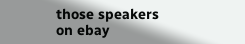those speakers on ebay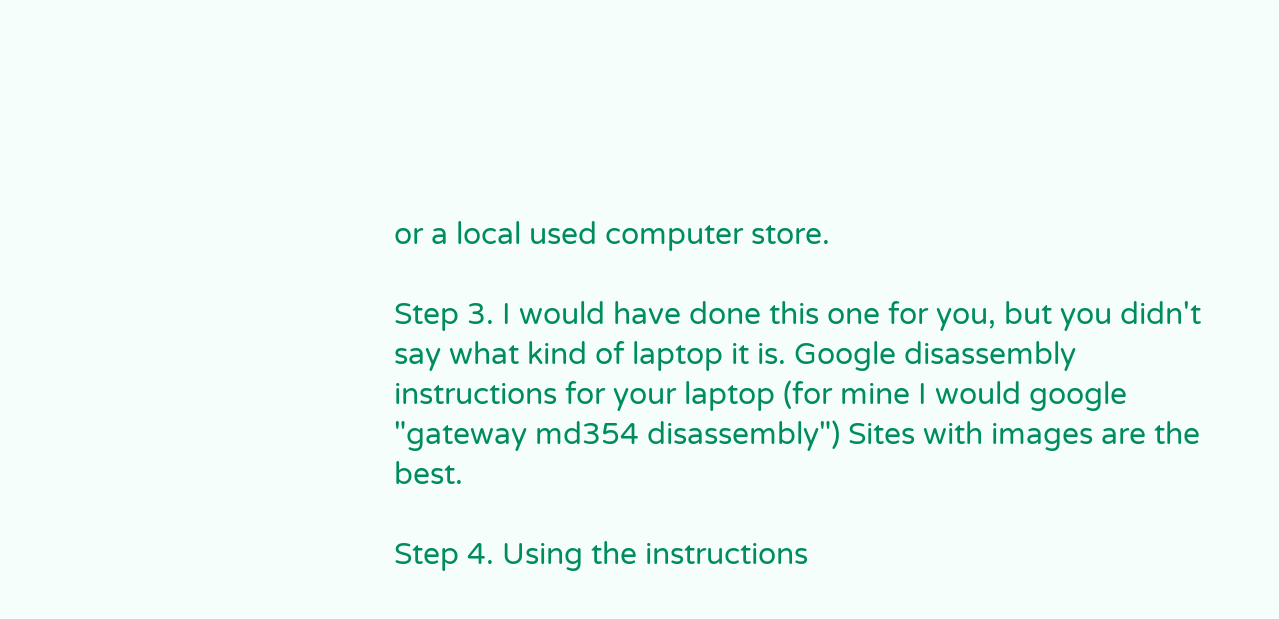or a local used computer store.

Step 3. I would have done this one for you, but you didn't say what kind of laptop it is. Google disassembly instructions for your laptop (for mine I would google "gateway md354 disassembly") Sites with images are the best.

Step 4. Using the instructions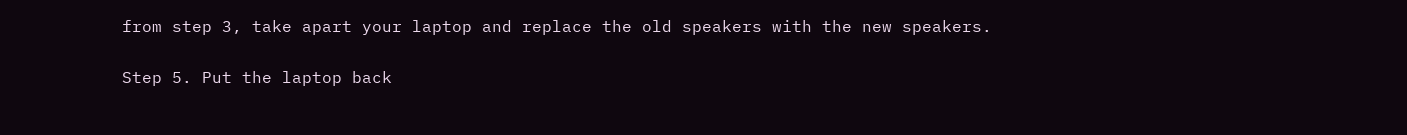from step 3, take apart your laptop and replace the old speakers with the new speakers.

Step 5. Put the laptop back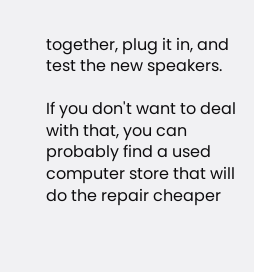together, plug it in, and test the new speakers.

If you don't want to deal with that, you can probably find a used computer store that will do the repair cheaper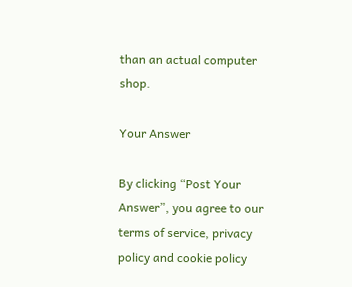than an actual computer shop.

Your Answer

By clicking “Post Your Answer”, you agree to our terms of service, privacy policy and cookie policy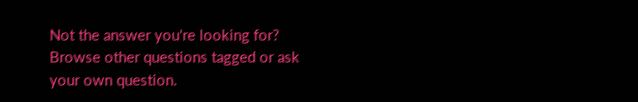Not the answer you're looking for? Browse other questions tagged or ask your own question.